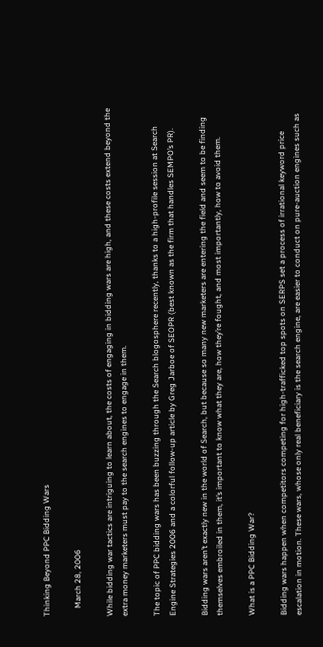Thinking Beyond PPC Bidding Wars

    March 28, 2006

While bidding war tactics are intriguing to learn about, the costs of engaging in bidding wars are high, and these costs extend beyond the extra money marketers must pay to the search engines to engage in them.

The topic of PPC bidding wars has been buzzing through the Search blogosphere recently, thanks to a high-profile session at Search Engine Strategies 2006 and a colorful follow-up article by Greg Jarboe of SEOPR (best known as the firm that handles SEMPO’s PR).

Bidding wars aren’t exactly new in the world of Search, but because so many new marketers are entering the field and seem to be finding themselves embroiled in them, it’s important to know what they are, how they’re fought, and most importantly, how to avoid them.

What is a PPC Bidding War?

Bidding wars happen when competitors competing for high-trafficked top spots on SERPS set a process of irrational keyword price escalation in motion. These wars, whose only real beneficiary is the search engine, are easier to conduct on pure-auction engines such as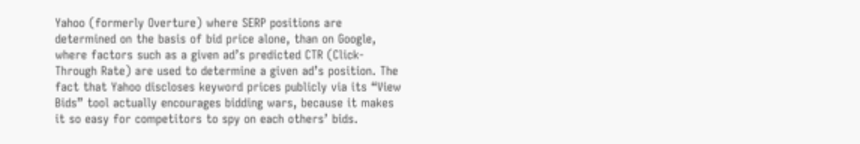Yahoo (formerly Overture) where SERP positions are determined on the basis of bid price alone, than on Google, where factors such as a given ad’s predicted CTR (Click-Through Rate) are used to determine a given ad’s position. The fact that Yahoo discloses keyword prices publicly via its “View Bids” tool actually encourages bidding wars, because it makes it so easy for competitors to spy on each others’ bids.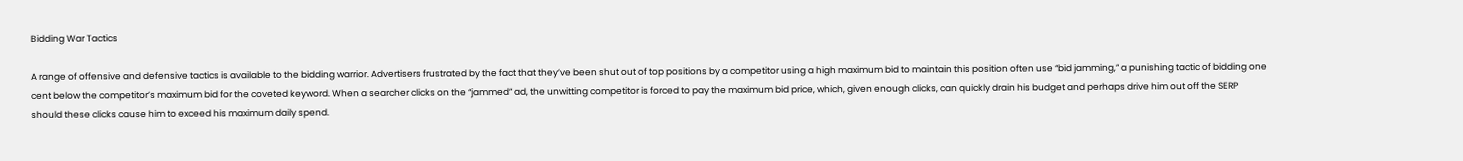Bidding War Tactics

A range of offensive and defensive tactics is available to the bidding warrior. Advertisers frustrated by the fact that they’ve been shut out of top positions by a competitor using a high maximum bid to maintain this position often use “bid jamming,” a punishing tactic of bidding one cent below the competitor’s maximum bid for the coveted keyword. When a searcher clicks on the “jammed” ad, the unwitting competitor is forced to pay the maximum bid price, which, given enough clicks, can quickly drain his budget and perhaps drive him out off the SERP should these clicks cause him to exceed his maximum daily spend.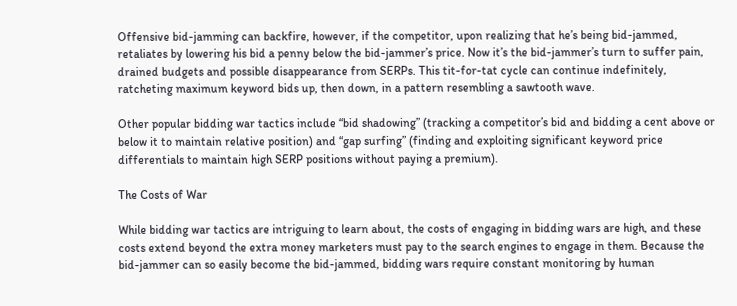Offensive bid-jamming can backfire, however, if the competitor, upon realizing that he’s being bid-jammed, retaliates by lowering his bid a penny below the bid-jammer’s price. Now it’s the bid-jammer’s turn to suffer pain, drained budgets and possible disappearance from SERPs. This tit-for-tat cycle can continue indefinitely, ratcheting maximum keyword bids up, then down, in a pattern resembling a sawtooth wave.

Other popular bidding war tactics include “bid shadowing” (tracking a competitor’s bid and bidding a cent above or below it to maintain relative position) and “gap surfing” (finding and exploiting significant keyword price differentials to maintain high SERP positions without paying a premium).

The Costs of War

While bidding war tactics are intriguing to learn about, the costs of engaging in bidding wars are high, and these costs extend beyond the extra money marketers must pay to the search engines to engage in them. Because the bid-jammer can so easily become the bid-jammed, bidding wars require constant monitoring by human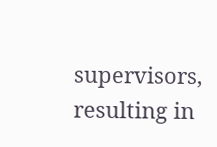supervisors, resulting in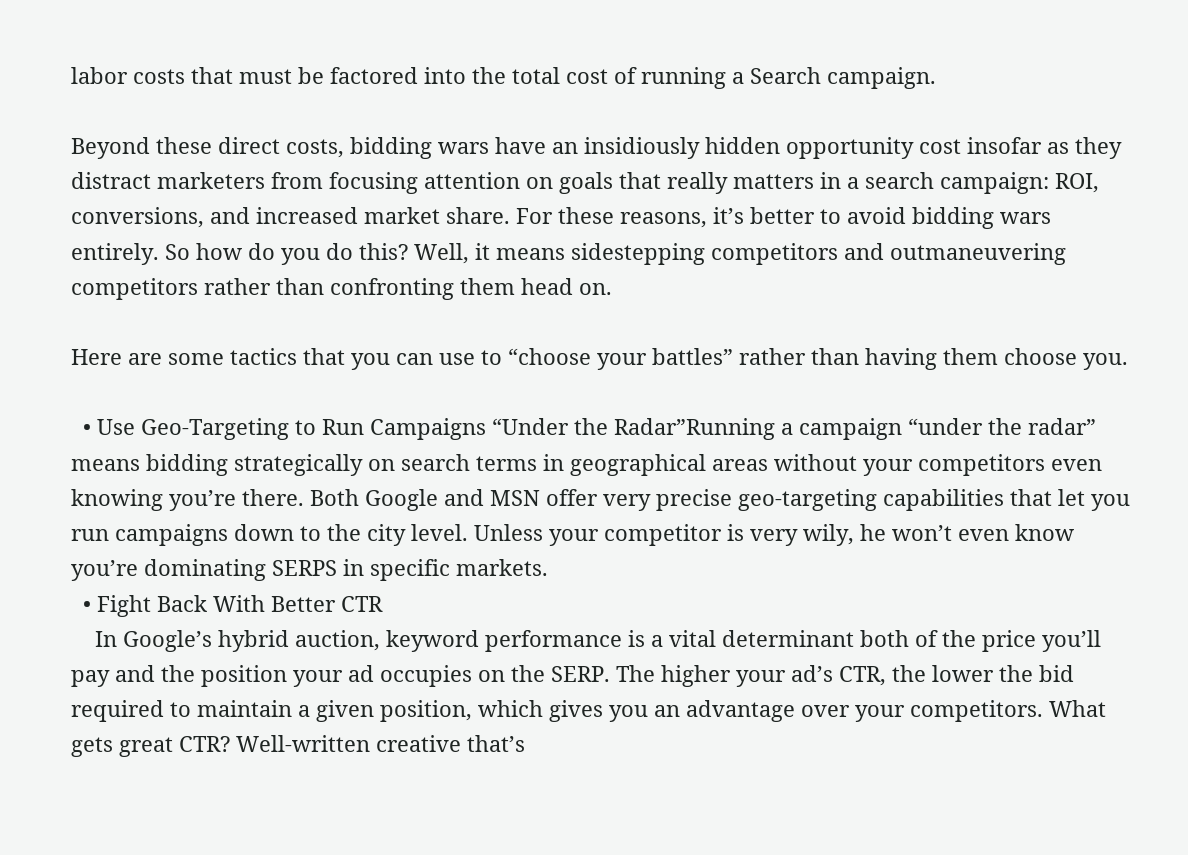labor costs that must be factored into the total cost of running a Search campaign.

Beyond these direct costs, bidding wars have an insidiously hidden opportunity cost insofar as they distract marketers from focusing attention on goals that really matters in a search campaign: ROI, conversions, and increased market share. For these reasons, it’s better to avoid bidding wars entirely. So how do you do this? Well, it means sidestepping competitors and outmaneuvering competitors rather than confronting them head on.

Here are some tactics that you can use to “choose your battles” rather than having them choose you.

  • Use Geo-Targeting to Run Campaigns “Under the Radar”Running a campaign “under the radar” means bidding strategically on search terms in geographical areas without your competitors even knowing you’re there. Both Google and MSN offer very precise geo-targeting capabilities that let you run campaigns down to the city level. Unless your competitor is very wily, he won’t even know you’re dominating SERPS in specific markets.
  • Fight Back With Better CTR
    In Google’s hybrid auction, keyword performance is a vital determinant both of the price you’ll pay and the position your ad occupies on the SERP. The higher your ad’s CTR, the lower the bid required to maintain a given position, which gives you an advantage over your competitors. What gets great CTR? Well-written creative that’s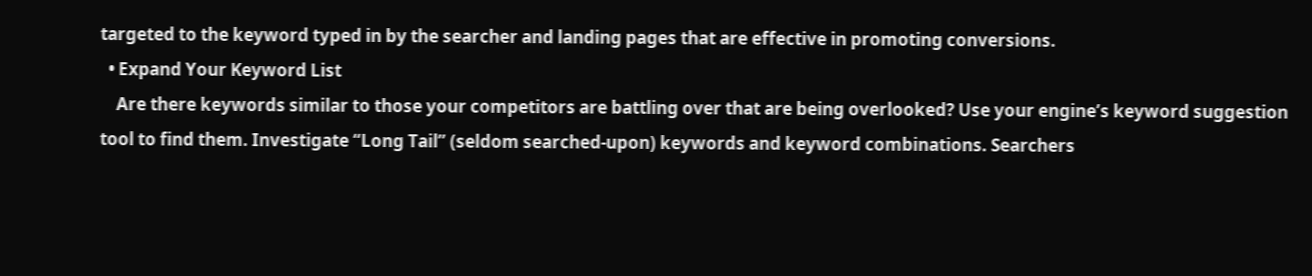targeted to the keyword typed in by the searcher and landing pages that are effective in promoting conversions.
  • Expand Your Keyword List
    Are there keywords similar to those your competitors are battling over that are being overlooked? Use your engine’s keyword suggestion tool to find them. Investigate “Long Tail” (seldom searched-upon) keywords and keyword combinations. Searchers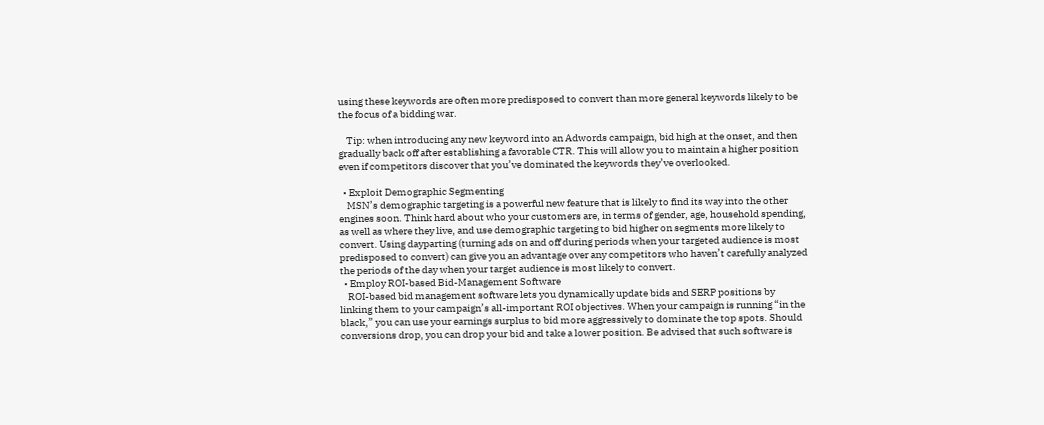using these keywords are often more predisposed to convert than more general keywords likely to be the focus of a bidding war.

    Tip: when introducing any new keyword into an Adwords campaign, bid high at the onset, and then gradually back off after establishing a favorable CTR. This will allow you to maintain a higher position even if competitors discover that you’ve dominated the keywords they’ve overlooked.

  • Exploit Demographic Segmenting
    MSN’s demographic targeting is a powerful new feature that is likely to find its way into the other engines soon. Think hard about who your customers are, in terms of gender, age, household spending, as well as where they live, and use demographic targeting to bid higher on segments more likely to convert. Using dayparting (turning ads on and off during periods when your targeted audience is most predisposed to convert) can give you an advantage over any competitors who haven’t carefully analyzed the periods of the day when your target audience is most likely to convert.
  • Employ ROI-based Bid-Management Software
    ROI-based bid management software lets you dynamically update bids and SERP positions by linking them to your campaign’s all-important ROI objectives. When your campaign is running “in the black,” you can use your earnings surplus to bid more aggressively to dominate the top spots. Should conversions drop, you can drop your bid and take a lower position. Be advised that such software is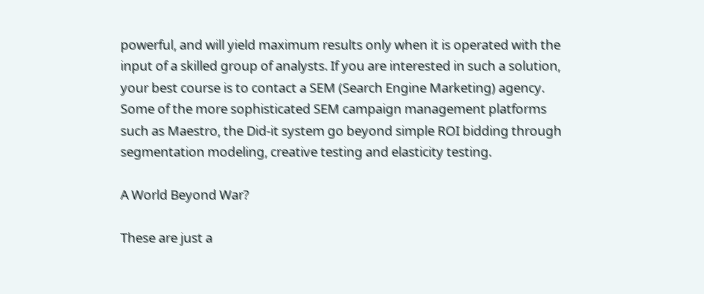powerful, and will yield maximum results only when it is operated with the input of a skilled group of analysts. If you are interested in such a solution, your best course is to contact a SEM (Search Engine Marketing) agency. Some of the more sophisticated SEM campaign management platforms such as Maestro, the Did-it system go beyond simple ROI bidding through segmentation modeling, creative testing and elasticity testing.

A World Beyond War?

These are just a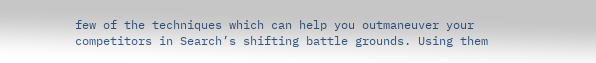few of the techniques which can help you outmaneuver your competitors in Search’s shifting battle grounds. Using them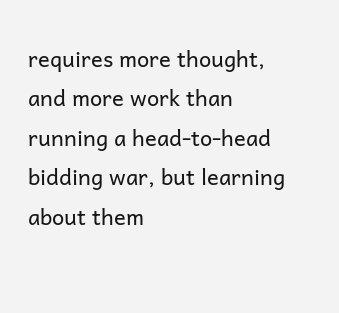requires more thought, and more work than running a head-to-head bidding war, but learning about them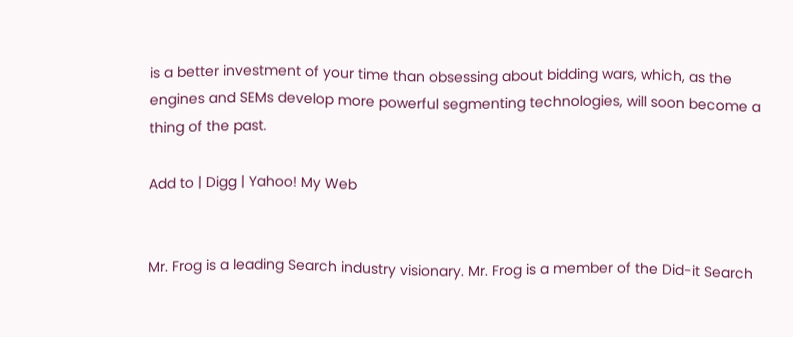is a better investment of your time than obsessing about bidding wars, which, as the engines and SEMs develop more powerful segmenting technologies, will soon become a thing of the past.

Add to | Digg | Yahoo! My Web


Mr. Frog is a leading Search industry visionary. Mr. Frog is a member of the Did-it Search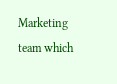Marketing team which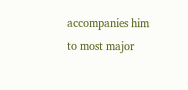accompanies him to most major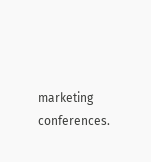marketing conferences.